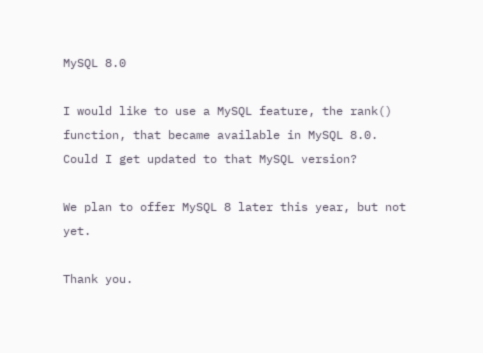MySQL 8.0

I would like to use a MySQL feature, the rank() function, that became available in MySQL 8.0. Could I get updated to that MySQL version?

We plan to offer MySQL 8 later this year, but not yet.

Thank you.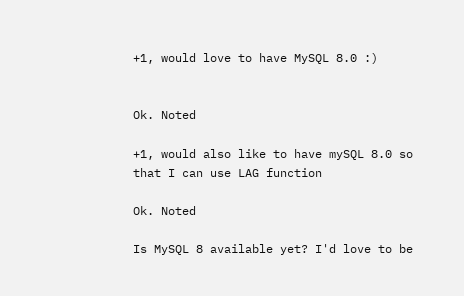+1, would love to have MySQL 8.0 :)


Ok. Noted

+1, would also like to have mySQL 8.0 so that I can use LAG function

Ok. Noted

Is MySQL 8 available yet? I'd love to be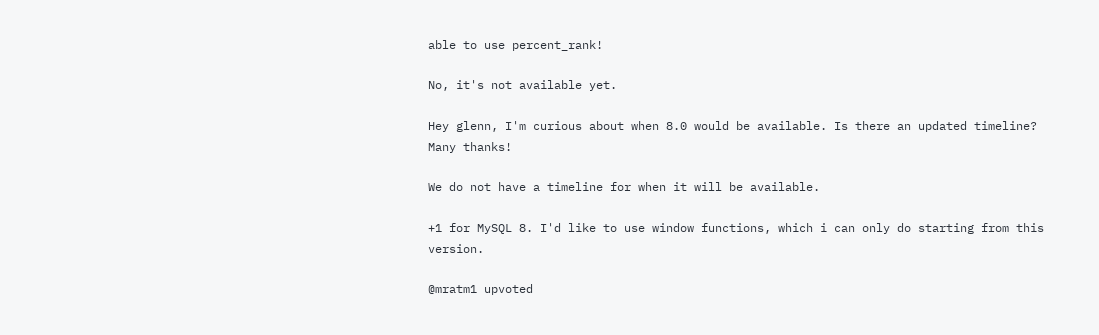able to use percent_rank!

No, it's not available yet.

Hey glenn, I'm curious about when 8.0 would be available. Is there an updated timeline? Many thanks!

We do not have a timeline for when it will be available.

+1 for MySQL 8. I'd like to use window functions, which i can only do starting from this version.

@mratm1 upvoted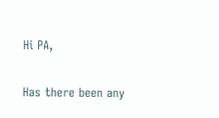Hi PA,

Has there been any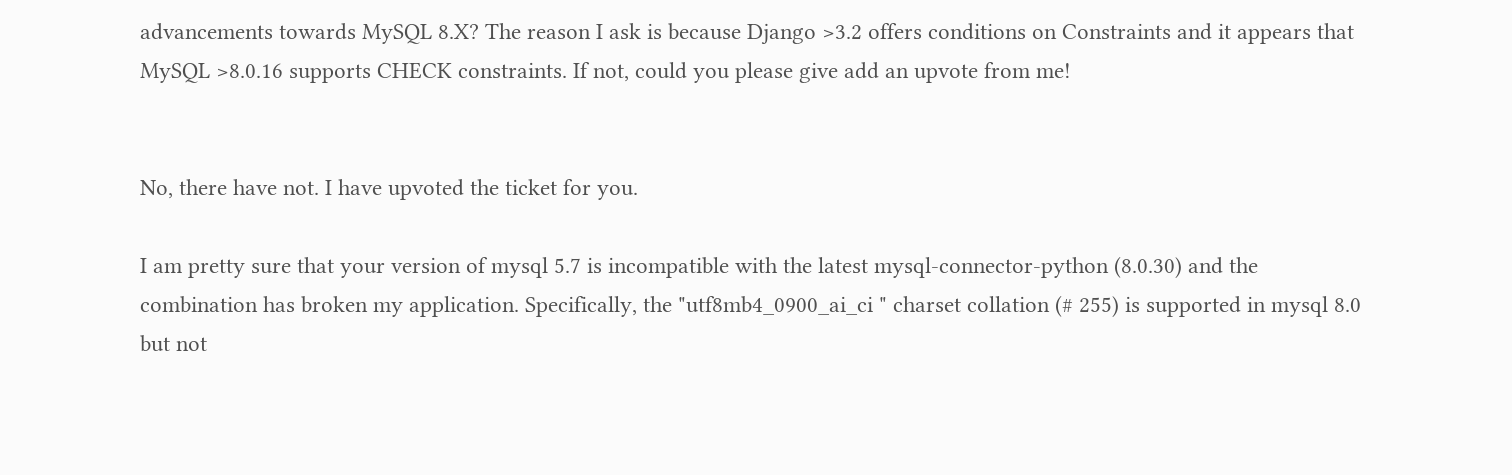advancements towards MySQL 8.X? The reason I ask is because Django >3.2 offers conditions on Constraints and it appears that MySQL >8.0.16 supports CHECK constraints. If not, could you please give add an upvote from me!


No, there have not. I have upvoted the ticket for you.

I am pretty sure that your version of mysql 5.7 is incompatible with the latest mysql-connector-python (8.0.30) and the combination has broken my application. Specifically, the "utf8mb4_0900_ai_ci " charset collation (# 255) is supported in mysql 8.0 but not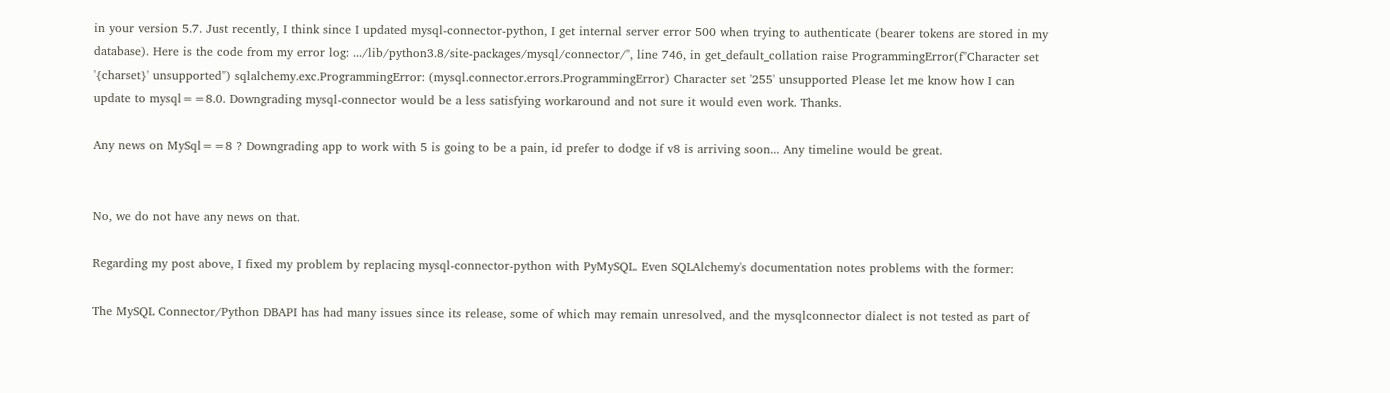in your version 5.7. Just recently, I think since I updated mysql-connector-python, I get internal server error 500 when trying to authenticate (bearer tokens are stored in my database). Here is the code from my error log: .../lib/python3.8/site-packages/mysql/connector/", line 746, in get_default_collation raise ProgrammingError(f"Character set '{charset}' unsupported") sqlalchemy.exc.ProgrammingError: (mysql.connector.errors.ProgrammingError) Character set '255' unsupported Please let me know how I can update to mysql==8.0. Downgrading mysql-connector would be a less satisfying workaround and not sure it would even work. Thanks.

Any news on MySql==8 ? Downgrading app to work with 5 is going to be a pain, id prefer to dodge if v8 is arriving soon... Any timeline would be great.


No, we do not have any news on that.

Regarding my post above, I fixed my problem by replacing mysql-connector-python with PyMySQL. Even SQLAlchemy's documentation notes problems with the former:

The MySQL Connector/Python DBAPI has had many issues since its release, some of which may remain unresolved, and the mysqlconnector dialect is not tested as part of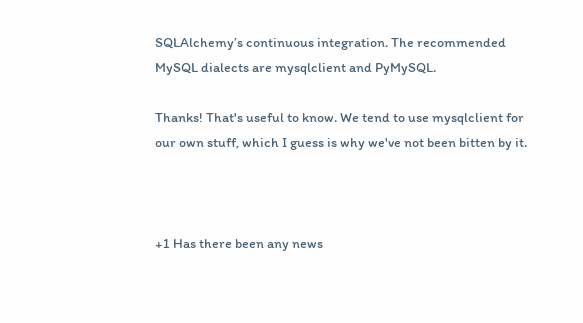SQLAlchemy’s continuous integration. The recommended MySQL dialects are mysqlclient and PyMySQL.

Thanks! That's useful to know. We tend to use mysqlclient for our own stuff, which I guess is why we've not been bitten by it.



+1 Has there been any news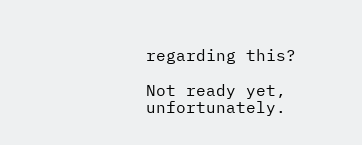regarding this?

Not ready yet, unfortunately.